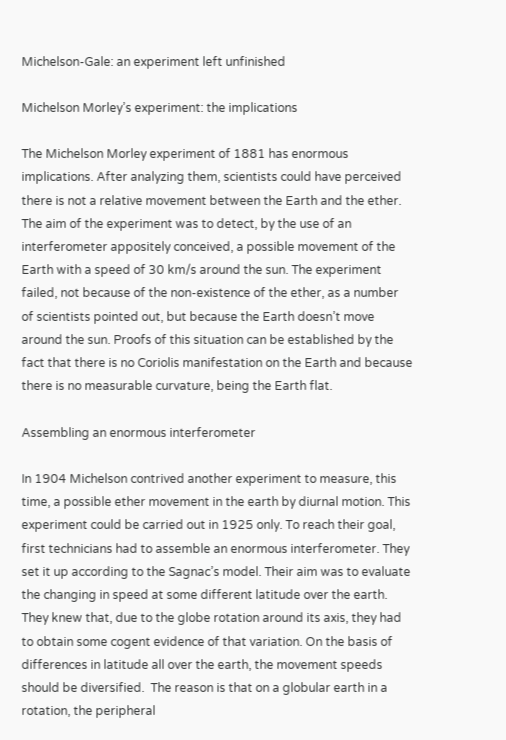Michelson-Gale: an experiment left unfinished

Michelson Morley’s experiment: the implications

The Michelson Morley experiment of 1881 has enormous implications. After analyzing them, scientists could have perceived there is not a relative movement between the Earth and the ether. The aim of the experiment was to detect, by the use of an interferometer appositely conceived, a possible movement of the Earth with a speed of 30 km/s around the sun. The experiment failed, not because of the non-existence of the ether, as a number of scientists pointed out, but because the Earth doesn’t move around the sun. Proofs of this situation can be established by the fact that there is no Coriolis manifestation on the Earth and because there is no measurable curvature, being the Earth flat.

Assembling an enormous interferometer

In 1904 Michelson contrived another experiment to measure, this time, a possible ether movement in the earth by diurnal motion. This experiment could be carried out in 1925 only. To reach their goal, first technicians had to assemble an enormous interferometer. They set it up according to the Sagnac’s model. Their aim was to evaluate the changing in speed at some different latitude over the earth. They knew that, due to the globe rotation around its axis, they had to obtain some cogent evidence of that variation. On the basis of differences in latitude all over the earth, the movement speeds should be diversified.  The reason is that on a globular earth in a rotation, the peripheral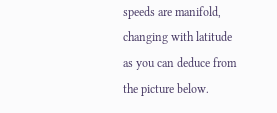speeds are manifold, changing with latitude as you can deduce from the picture below.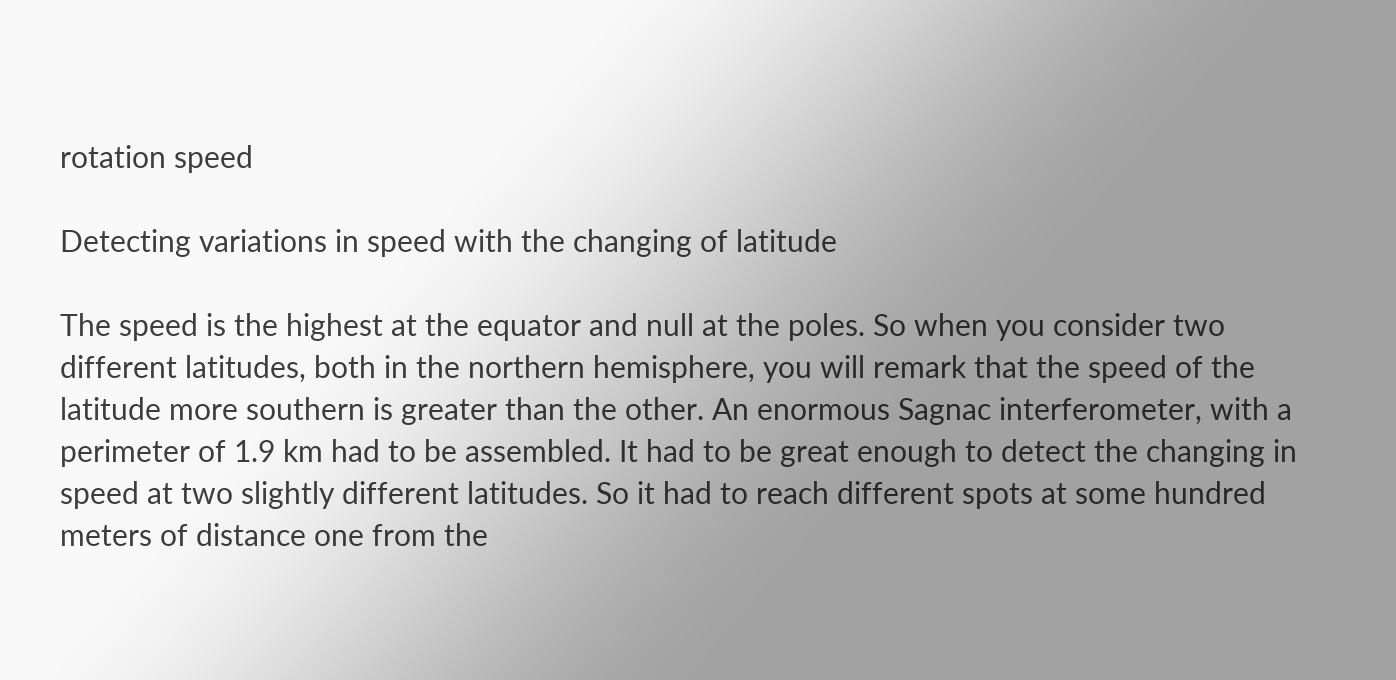rotation speed

Detecting variations in speed with the changing of latitude

The speed is the highest at the equator and null at the poles. So when you consider two different latitudes, both in the northern hemisphere, you will remark that the speed of the latitude more southern is greater than the other. An enormous Sagnac interferometer, with a perimeter of 1.9 km had to be assembled. It had to be great enough to detect the changing in speed at two slightly different latitudes. So it had to reach different spots at some hundred meters of distance one from the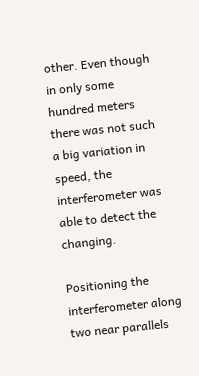other. Even though in only some hundred meters there was not such a big variation in speed, the interferometer was able to detect the changing.

Positioning the interferometer along two near parallels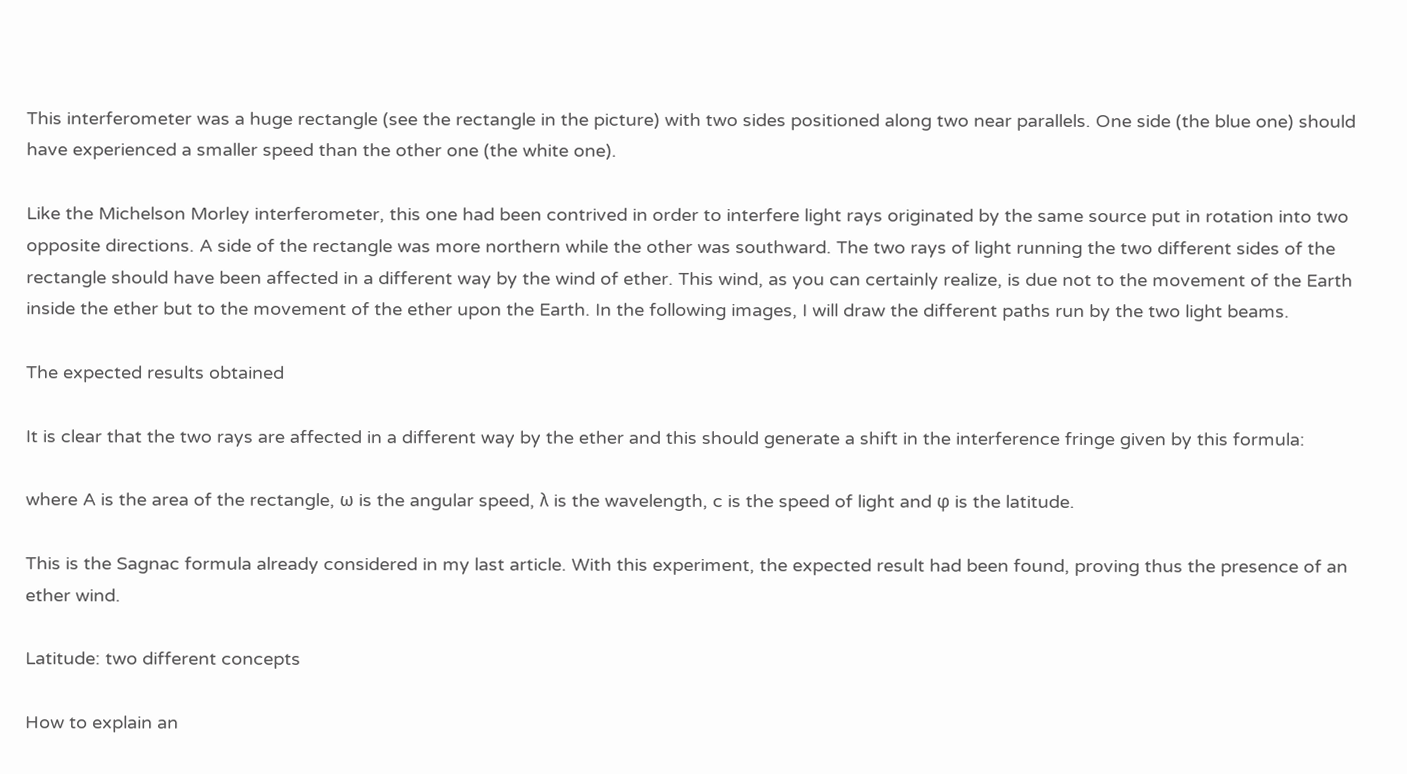This interferometer was a huge rectangle (see the rectangle in the picture) with two sides positioned along two near parallels. One side (the blue one) should have experienced a smaller speed than the other one (the white one).

Like the Michelson Morley interferometer, this one had been contrived in order to interfere light rays originated by the same source put in rotation into two opposite directions. A side of the rectangle was more northern while the other was southward. The two rays of light running the two different sides of the rectangle should have been affected in a different way by the wind of ether. This wind, as you can certainly realize, is due not to the movement of the Earth inside the ether but to the movement of the ether upon the Earth. In the following images, I will draw the different paths run by the two light beams.

The expected results obtained

It is clear that the two rays are affected in a different way by the ether and this should generate a shift in the interference fringe given by this formula:

where A is the area of the rectangle, ω is the angular speed, λ is the wavelength, c is the speed of light and φ is the latitude.

This is the Sagnac formula already considered in my last article. With this experiment, the expected result had been found, proving thus the presence of an ether wind.

Latitude: two different concepts

How to explain an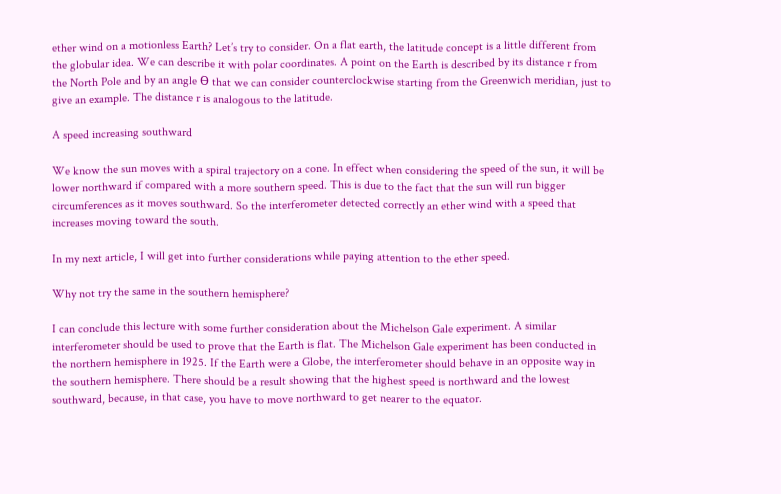ether wind on a motionless Earth? Let’s try to consider. On a flat earth, the latitude concept is a little different from the globular idea. We can describe it with polar coordinates. A point on the Earth is described by its distance r from the North Pole and by an angle ϴ that we can consider counterclockwise starting from the Greenwich meridian, just to give an example. The distance r is analogous to the latitude.

A speed increasing southward

We know the sun moves with a spiral trajectory on a cone. In effect when considering the speed of the sun, it will be lower northward if compared with a more southern speed. This is due to the fact that the sun will run bigger circumferences as it moves southward. So the interferometer detected correctly an ether wind with a speed that increases moving toward the south.

In my next article, I will get into further considerations while paying attention to the ether speed.

Why not try the same in the southern hemisphere?

I can conclude this lecture with some further consideration about the Michelson Gale experiment. A similar interferometer should be used to prove that the Earth is flat. The Michelson Gale experiment has been conducted in the northern hemisphere in 1925. If the Earth were a Globe, the interferometer should behave in an opposite way in the southern hemisphere. There should be a result showing that the highest speed is northward and the lowest southward, because, in that case, you have to move northward to get nearer to the equator.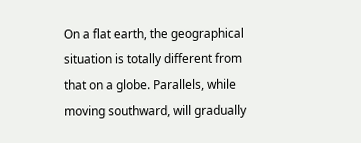On a flat earth, the geographical situation is totally different from that on a globe. Parallels, while moving southward, will gradually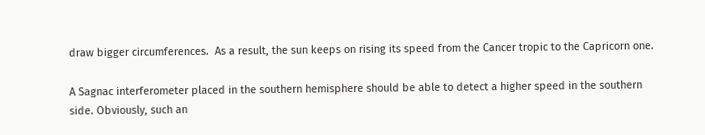draw bigger circumferences.  As a result, the sun keeps on rising its speed from the Cancer tropic to the Capricorn one.

A Sagnac interferometer placed in the southern hemisphere should be able to detect a higher speed in the southern side. Obviously, such an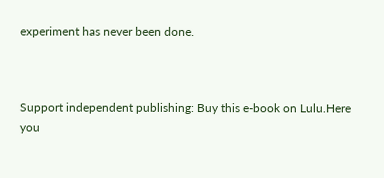experiment has never been done.



Support independent publishing: Buy this e-book on Lulu.Here you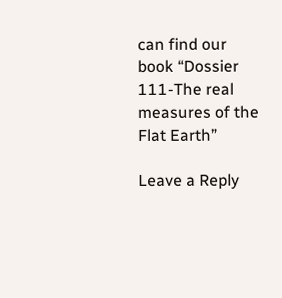can find our book “Dossier 111-The real measures of the Flat Earth”

Leave a Reply